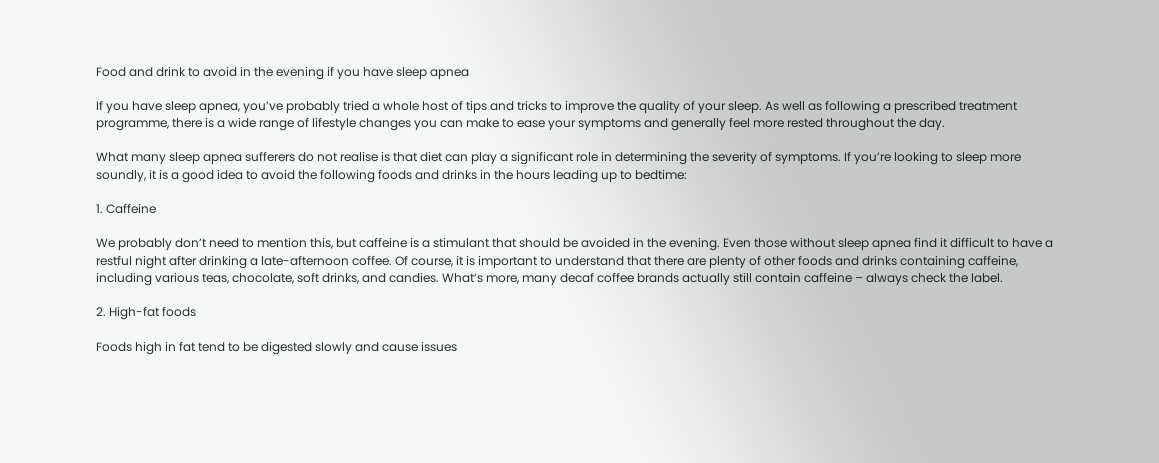Food and drink to avoid in the evening if you have sleep apnea

If you have sleep apnea, you’ve probably tried a whole host of tips and tricks to improve the quality of your sleep. As well as following a prescribed treatment programme, there is a wide range of lifestyle changes you can make to ease your symptoms and generally feel more rested throughout the day.

What many sleep apnea sufferers do not realise is that diet can play a significant role in determining the severity of symptoms. If you’re looking to sleep more soundly, it is a good idea to avoid the following foods and drinks in the hours leading up to bedtime:

1. Caffeine

We probably don’t need to mention this, but caffeine is a stimulant that should be avoided in the evening. Even those without sleep apnea find it difficult to have a restful night after drinking a late-afternoon coffee. Of course, it is important to understand that there are plenty of other foods and drinks containing caffeine, including various teas, chocolate, soft drinks, and candies. What’s more, many decaf coffee brands actually still contain caffeine – always check the label.

2. High-fat foods

Foods high in fat tend to be digested slowly and cause issues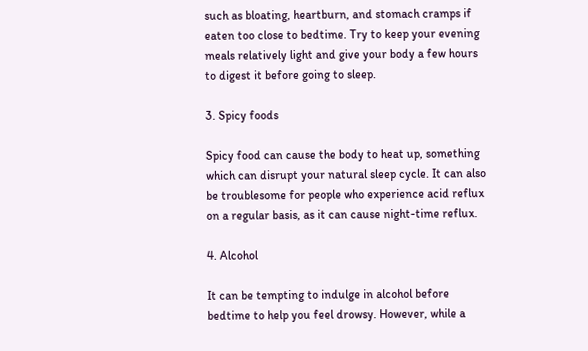such as bloating, heartburn, and stomach cramps if eaten too close to bedtime. Try to keep your evening meals relatively light and give your body a few hours to digest it before going to sleep.

3. Spicy foods

Spicy food can cause the body to heat up, something which can disrupt your natural sleep cycle. It can also be troublesome for people who experience acid reflux on a regular basis, as it can cause night-time reflux.

4. Alcohol

It can be tempting to indulge in alcohol before bedtime to help you feel drowsy. However, while a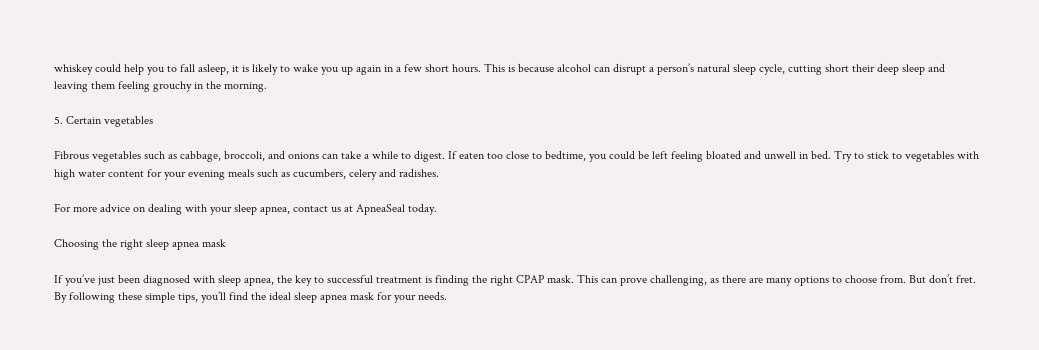whiskey could help you to fall asleep, it is likely to wake you up again in a few short hours. This is because alcohol can disrupt a person’s natural sleep cycle, cutting short their deep sleep and leaving them feeling grouchy in the morning.

5. Certain vegetables

Fibrous vegetables such as cabbage, broccoli, and onions can take a while to digest. If eaten too close to bedtime, you could be left feeling bloated and unwell in bed. Try to stick to vegetables with high water content for your evening meals such as cucumbers, celery and radishes.

For more advice on dealing with your sleep apnea, contact us at ApneaSeal today.

Choosing the right sleep apnea mask

If you’ve just been diagnosed with sleep apnea, the key to successful treatment is finding the right CPAP mask. This can prove challenging, as there are many options to choose from. But don’t fret. By following these simple tips, you’ll find the ideal sleep apnea mask for your needs.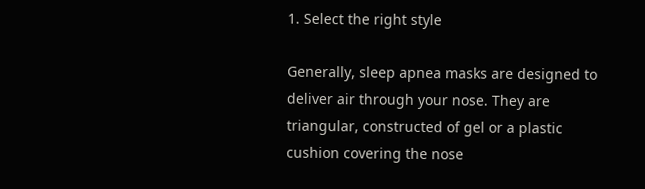1. Select the right style

Generally, sleep apnea masks are designed to deliver air through your nose. They are triangular, constructed of gel or a plastic cushion covering the nose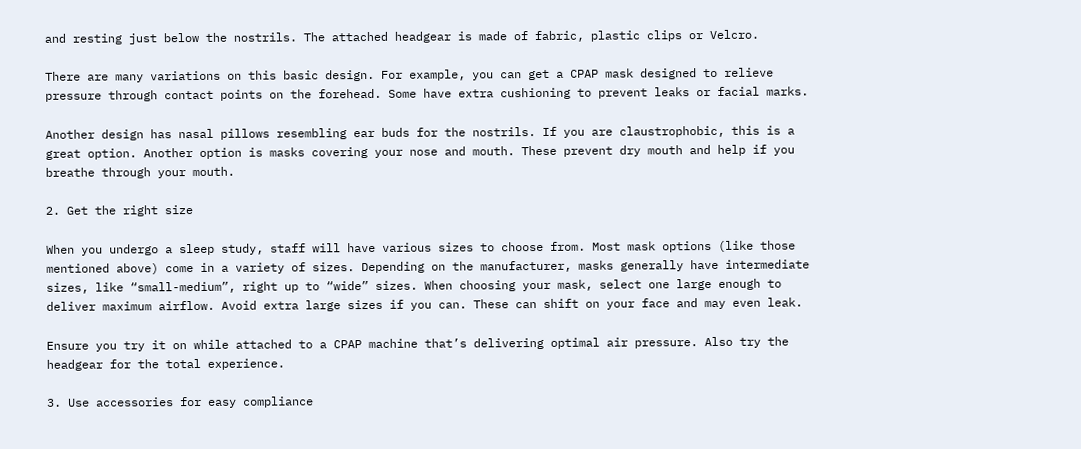and resting just below the nostrils. The attached headgear is made of fabric, plastic clips or Velcro.

There are many variations on this basic design. For example, you can get a CPAP mask designed to relieve pressure through contact points on the forehead. Some have extra cushioning to prevent leaks or facial marks.

Another design has nasal pillows resembling ear buds for the nostrils. If you are claustrophobic, this is a great option. Another option is masks covering your nose and mouth. These prevent dry mouth and help if you breathe through your mouth.

2. Get the right size

When you undergo a sleep study, staff will have various sizes to choose from. Most mask options (like those mentioned above) come in a variety of sizes. Depending on the manufacturer, masks generally have intermediate sizes, like “small-medium”, right up to “wide” sizes. When choosing your mask, select one large enough to deliver maximum airflow. Avoid extra large sizes if you can. These can shift on your face and may even leak.

Ensure you try it on while attached to a CPAP machine that’s delivering optimal air pressure. Also try the headgear for the total experience.

3. Use accessories for easy compliance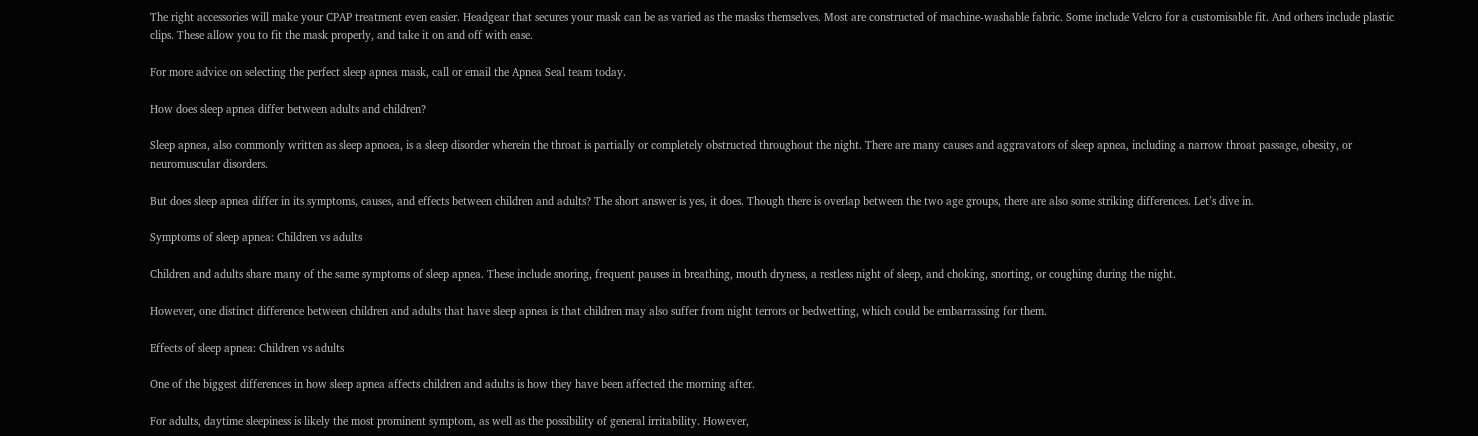The right accessories will make your CPAP treatment even easier. Headgear that secures your mask can be as varied as the masks themselves. Most are constructed of machine-washable fabric. Some include Velcro for a customisable fit. And others include plastic clips. These allow you to fit the mask properly, and take it on and off with ease.

For more advice on selecting the perfect sleep apnea mask, call or email the Apnea Seal team today.

How does sleep apnea differ between adults and children?

Sleep apnea, also commonly written as sleep apnoea, is a sleep disorder wherein the throat is partially or completely obstructed throughout the night. There are many causes and aggravators of sleep apnea, including a narrow throat passage, obesity, or neuromuscular disorders.

But does sleep apnea differ in its symptoms, causes, and effects between children and adults? The short answer is yes, it does. Though there is overlap between the two age groups, there are also some striking differences. Let’s dive in.

Symptoms of sleep apnea: Children vs adults

Children and adults share many of the same symptoms of sleep apnea. These include snoring, frequent pauses in breathing, mouth dryness, a restless night of sleep, and choking, snorting, or coughing during the night.

However, one distinct difference between children and adults that have sleep apnea is that children may also suffer from night terrors or bedwetting, which could be embarrassing for them.

Effects of sleep apnea: Children vs adults

One of the biggest differences in how sleep apnea affects children and adults is how they have been affected the morning after.

For adults, daytime sleepiness is likely the most prominent symptom, as well as the possibility of general irritability. However,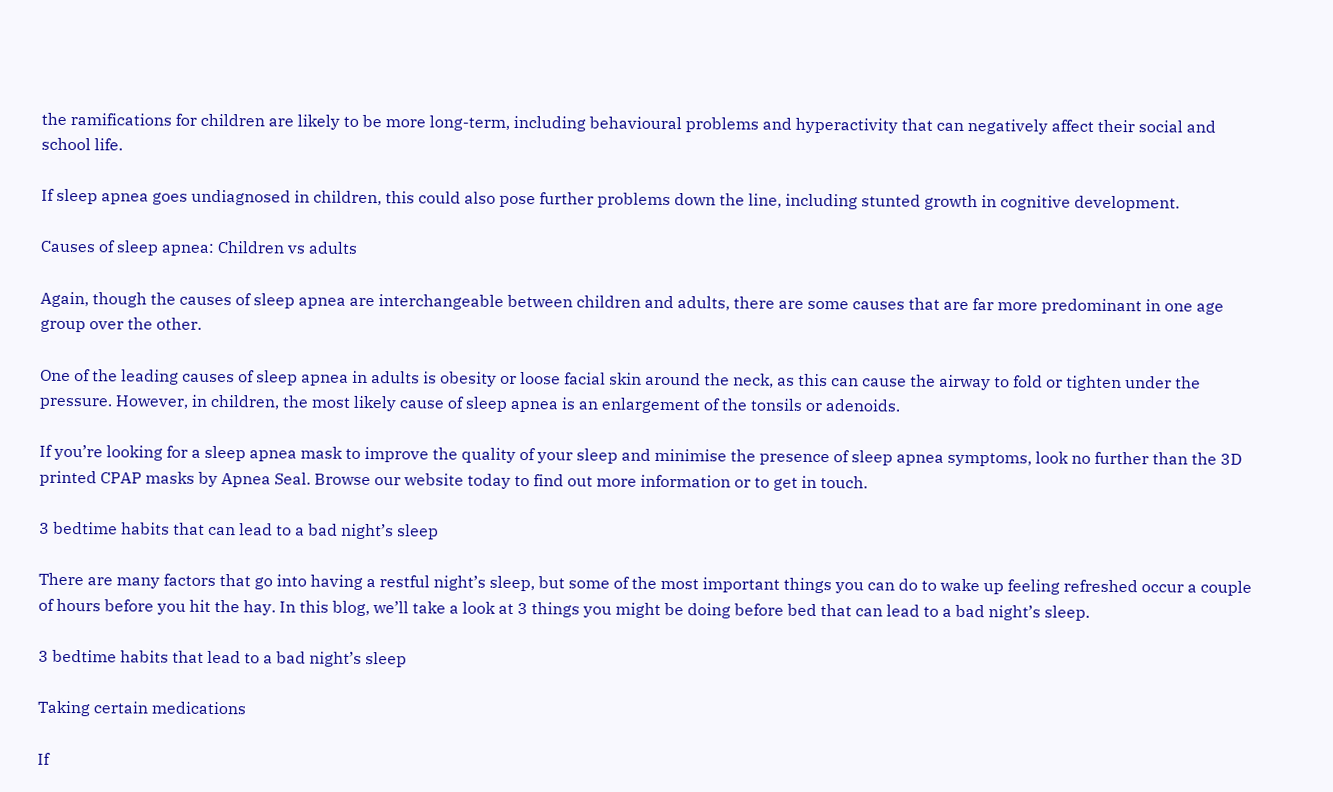the ramifications for children are likely to be more long-term, including behavioural problems and hyperactivity that can negatively affect their social and school life.

If sleep apnea goes undiagnosed in children, this could also pose further problems down the line, including stunted growth in cognitive development.

Causes of sleep apnea: Children vs adults

Again, though the causes of sleep apnea are interchangeable between children and adults, there are some causes that are far more predominant in one age group over the other.

One of the leading causes of sleep apnea in adults is obesity or loose facial skin around the neck, as this can cause the airway to fold or tighten under the pressure. However, in children, the most likely cause of sleep apnea is an enlargement of the tonsils or adenoids.

If you’re looking for a sleep apnea mask to improve the quality of your sleep and minimise the presence of sleep apnea symptoms, look no further than the 3D printed CPAP masks by Apnea Seal. Browse our website today to find out more information or to get in touch.

3 bedtime habits that can lead to a bad night’s sleep

There are many factors that go into having a restful night’s sleep, but some of the most important things you can do to wake up feeling refreshed occur a couple of hours before you hit the hay. In this blog, we’ll take a look at 3 things you might be doing before bed that can lead to a bad night’s sleep.

3 bedtime habits that lead to a bad night’s sleep

Taking certain medications

If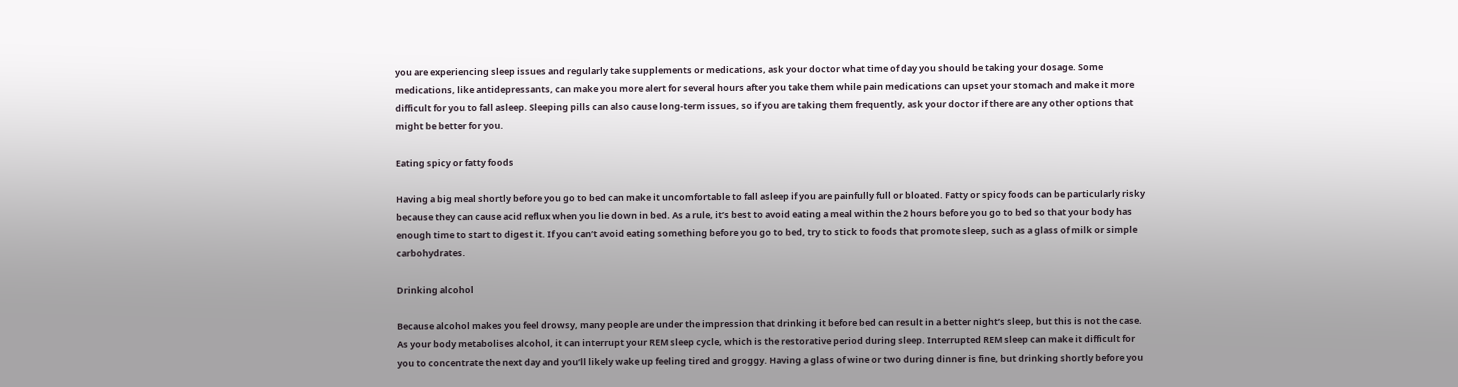you are experiencing sleep issues and regularly take supplements or medications, ask your doctor what time of day you should be taking your dosage. Some medications, like antidepressants, can make you more alert for several hours after you take them while pain medications can upset your stomach and make it more difficult for you to fall asleep. Sleeping pills can also cause long-term issues, so if you are taking them frequently, ask your doctor if there are any other options that might be better for you.

Eating spicy or fatty foods

Having a big meal shortly before you go to bed can make it uncomfortable to fall asleep if you are painfully full or bloated. Fatty or spicy foods can be particularly risky because they can cause acid reflux when you lie down in bed. As a rule, it’s best to avoid eating a meal within the 2 hours before you go to bed so that your body has enough time to start to digest it. If you can’t avoid eating something before you go to bed, try to stick to foods that promote sleep, such as a glass of milk or simple carbohydrates.

Drinking alcohol

Because alcohol makes you feel drowsy, many people are under the impression that drinking it before bed can result in a better night’s sleep, but this is not the case. As your body metabolises alcohol, it can interrupt your REM sleep cycle, which is the restorative period during sleep. Interrupted REM sleep can make it difficult for you to concentrate the next day and you’ll likely wake up feeling tired and groggy. Having a glass of wine or two during dinner is fine, but drinking shortly before you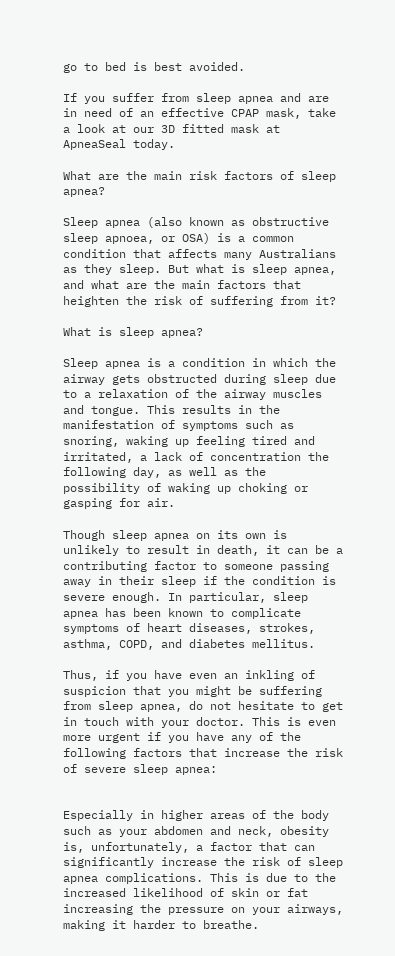go to bed is best avoided.

If you suffer from sleep apnea and are in need of an effective CPAP mask, take a look at our 3D fitted mask at ApneaSeal today.

What are the main risk factors of sleep apnea?

Sleep apnea (also known as obstructive sleep apnoea, or OSA) is a common condition that affects many Australians as they sleep. But what is sleep apnea, and what are the main factors that heighten the risk of suffering from it?

What is sleep apnea?

Sleep apnea is a condition in which the airway gets obstructed during sleep due to a relaxation of the airway muscles and tongue. This results in the manifestation of symptoms such as snoring, waking up feeling tired and irritated, a lack of concentration the following day, as well as the possibility of waking up choking or gasping for air.

Though sleep apnea on its own is unlikely to result in death, it can be a contributing factor to someone passing away in their sleep if the condition is severe enough. In particular, sleep apnea has been known to complicate symptoms of heart diseases, strokes, asthma, COPD, and diabetes mellitus.

Thus, if you have even an inkling of suspicion that you might be suffering from sleep apnea, do not hesitate to get in touch with your doctor. This is even more urgent if you have any of the following factors that increase the risk of severe sleep apnea:


Especially in higher areas of the body such as your abdomen and neck, obesity is, unfortunately, a factor that can significantly increase the risk of sleep apnea complications. This is due to the increased likelihood of skin or fat increasing the pressure on your airways, making it harder to breathe.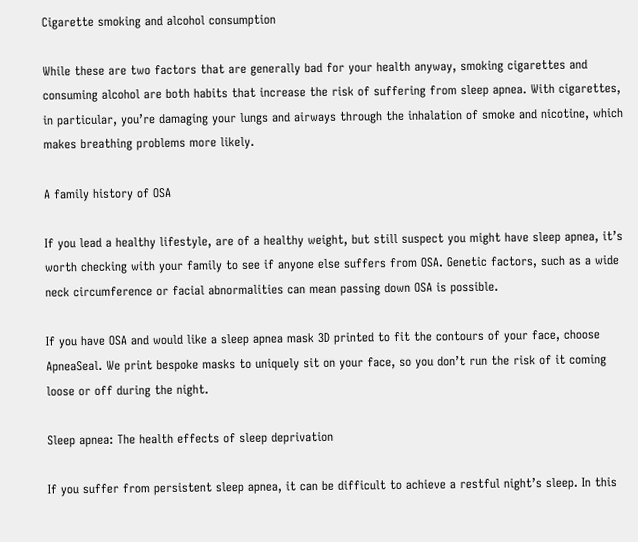Cigarette smoking and alcohol consumption

While these are two factors that are generally bad for your health anyway, smoking cigarettes and consuming alcohol are both habits that increase the risk of suffering from sleep apnea. With cigarettes, in particular, you’re damaging your lungs and airways through the inhalation of smoke and nicotine, which makes breathing problems more likely.

A family history of OSA

If you lead a healthy lifestyle, are of a healthy weight, but still suspect you might have sleep apnea, it’s worth checking with your family to see if anyone else suffers from OSA. Genetic factors, such as a wide neck circumference or facial abnormalities can mean passing down OSA is possible.

If you have OSA and would like a sleep apnea mask 3D printed to fit the contours of your face, choose ApneaSeal. We print bespoke masks to uniquely sit on your face, so you don’t run the risk of it coming loose or off during the night.

Sleep apnea: The health effects of sleep deprivation

If you suffer from persistent sleep apnea, it can be difficult to achieve a restful night’s sleep. In this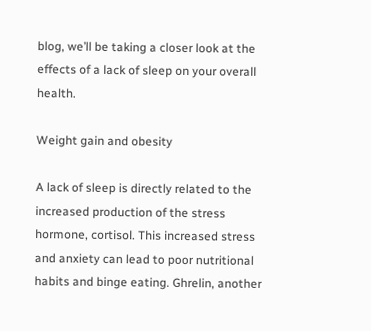blog, we’ll be taking a closer look at the effects of a lack of sleep on your overall health.

Weight gain and obesity

A lack of sleep is directly related to the increased production of the stress hormone, cortisol. This increased stress and anxiety can lead to poor nutritional habits and binge eating. Ghrelin, another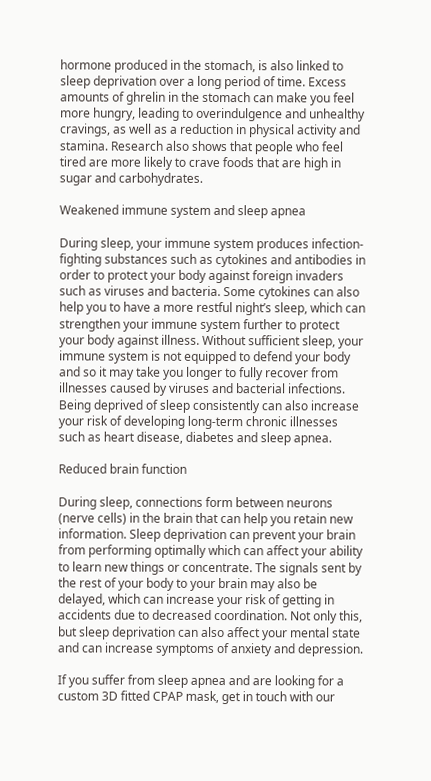hormone produced in the stomach, is also linked to sleep deprivation over a long period of time. Excess amounts of ghrelin in the stomach can make you feel more hungry, leading to overindulgence and unhealthy cravings, as well as a reduction in physical activity and stamina. Research also shows that people who feel tired are more likely to crave foods that are high in sugar and carbohydrates.

Weakened immune system and sleep apnea

During sleep, your immune system produces infection-fighting substances such as cytokines and antibodies in order to protect your body against foreign invaders such as viruses and bacteria. Some cytokines can also help you to have a more restful night’s sleep, which can strengthen your immune system further to protect your body against illness. Without sufficient sleep, your immune system is not equipped to defend your body and so it may take you longer to fully recover from illnesses caused by viruses and bacterial infections. Being deprived of sleep consistently can also increase your risk of developing long-term chronic illnesses such as heart disease, diabetes and sleep apnea.

Reduced brain function

During sleep, connections form between neurons (nerve cells) in the brain that can help you retain new information. Sleep deprivation can prevent your brain from performing optimally which can affect your ability to learn new things or concentrate. The signals sent by the rest of your body to your brain may also be delayed, which can increase your risk of getting in accidents due to decreased coordination. Not only this, but sleep deprivation can also affect your mental state and can increase symptoms of anxiety and depression.

If you suffer from sleep apnea and are looking for a custom 3D fitted CPAP mask, get in touch with our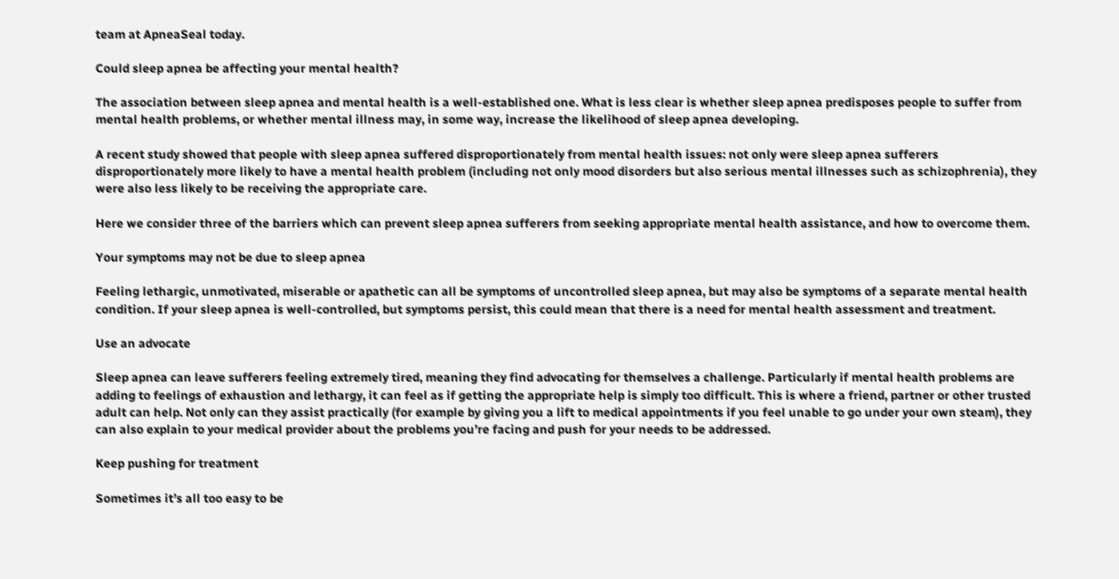team at ApneaSeal today.

Could sleep apnea be affecting your mental health?

The association between sleep apnea and mental health is a well-established one. What is less clear is whether sleep apnea predisposes people to suffer from mental health problems, or whether mental illness may, in some way, increase the likelihood of sleep apnea developing.

A recent study showed that people with sleep apnea suffered disproportionately from mental health issues: not only were sleep apnea sufferers disproportionately more likely to have a mental health problem (including not only mood disorders but also serious mental illnesses such as schizophrenia), they were also less likely to be receiving the appropriate care.

Here we consider three of the barriers which can prevent sleep apnea sufferers from seeking appropriate mental health assistance, and how to overcome them.

Your symptoms may not be due to sleep apnea

Feeling lethargic, unmotivated, miserable or apathetic can all be symptoms of uncontrolled sleep apnea, but may also be symptoms of a separate mental health condition. If your sleep apnea is well-controlled, but symptoms persist, this could mean that there is a need for mental health assessment and treatment.

Use an advocate

Sleep apnea can leave sufferers feeling extremely tired, meaning they find advocating for themselves a challenge. Particularly if mental health problems are adding to feelings of exhaustion and lethargy, it can feel as if getting the appropriate help is simply too difficult. This is where a friend, partner or other trusted adult can help. Not only can they assist practically (for example by giving you a lift to medical appointments if you feel unable to go under your own steam), they can also explain to your medical provider about the problems you’re facing and push for your needs to be addressed.

Keep pushing for treatment

Sometimes it’s all too easy to be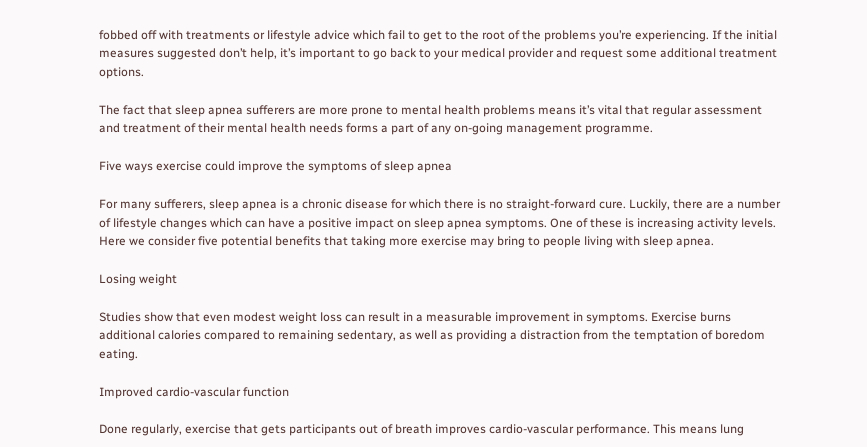fobbed off with treatments or lifestyle advice which fail to get to the root of the problems you’re experiencing. If the initial measures suggested don’t help, it’s important to go back to your medical provider and request some additional treatment options.

The fact that sleep apnea sufferers are more prone to mental health problems means it’s vital that regular assessment and treatment of their mental health needs forms a part of any on-going management programme.

Five ways exercise could improve the symptoms of sleep apnea

For many sufferers, sleep apnea is a chronic disease for which there is no straight-forward cure. Luckily, there are a number of lifestyle changes which can have a positive impact on sleep apnea symptoms. One of these is increasing activity levels. Here we consider five potential benefits that taking more exercise may bring to people living with sleep apnea.

Losing weight

Studies show that even modest weight loss can result in a measurable improvement in symptoms. Exercise burns additional calories compared to remaining sedentary, as well as providing a distraction from the temptation of boredom eating.

Improved cardio-vascular function

Done regularly, exercise that gets participants out of breath improves cardio-vascular performance. This means lung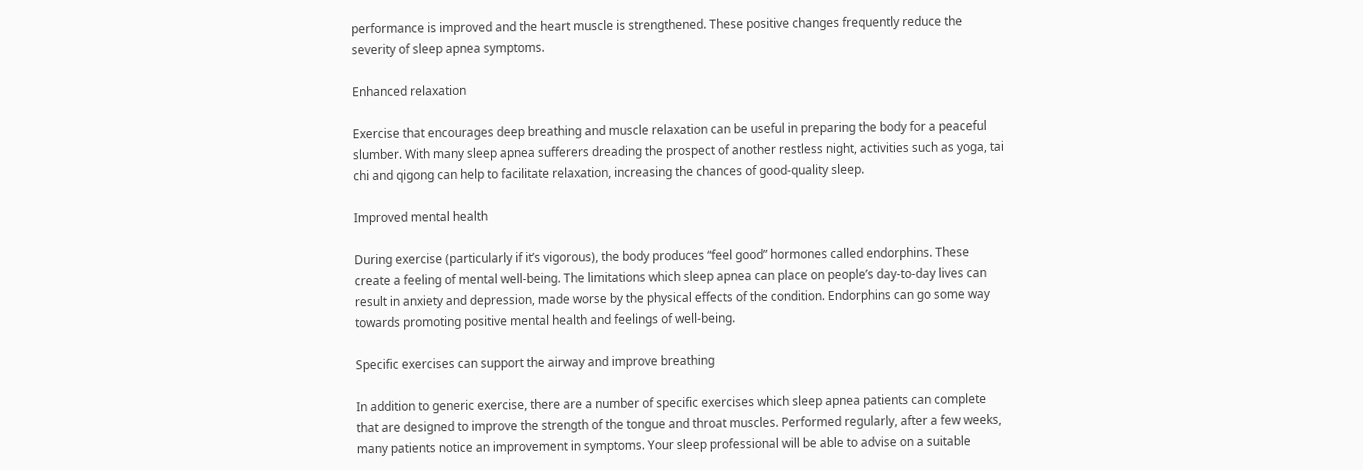performance is improved and the heart muscle is strengthened. These positive changes frequently reduce the severity of sleep apnea symptoms.

Enhanced relaxation

Exercise that encourages deep breathing and muscle relaxation can be useful in preparing the body for a peaceful slumber. With many sleep apnea sufferers dreading the prospect of another restless night, activities such as yoga, tai chi and qigong can help to facilitate relaxation, increasing the chances of good-quality sleep.

Improved mental health

During exercise (particularly if it’s vigorous), the body produces “feel good” hormones called endorphins. These create a feeling of mental well-being. The limitations which sleep apnea can place on people’s day-to-day lives can result in anxiety and depression, made worse by the physical effects of the condition. Endorphins can go some way towards promoting positive mental health and feelings of well-being.

Specific exercises can support the airway and improve breathing

In addition to generic exercise, there are a number of specific exercises which sleep apnea patients can complete that are designed to improve the strength of the tongue and throat muscles. Performed regularly, after a few weeks, many patients notice an improvement in symptoms. Your sleep professional will be able to advise on a suitable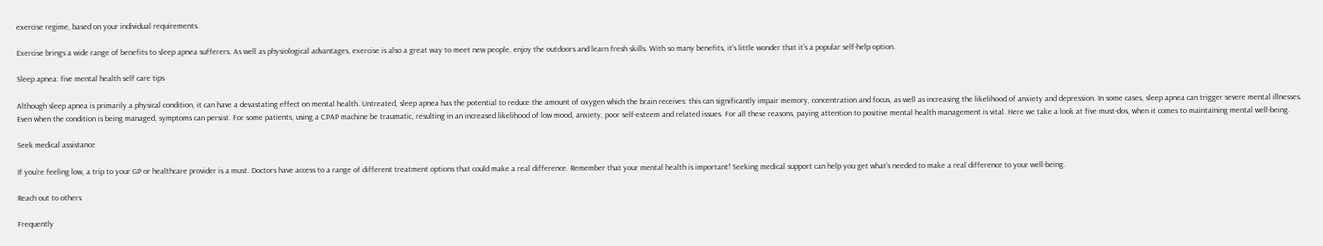exercise regime, based on your individual requirements.

Exercise brings a wide range of benefits to sleep apnea sufferers. As well as physiological advantages, exercise is also a great way to meet new people, enjoy the outdoors and learn fresh skills. With so many benefits, it’s little wonder that it’s a popular self-help option.

Sleep apnea: five mental health self care tips

Although sleep apnea is primarily a physical condition, it can have a devastating effect on mental health. Untreated, sleep apnea has the potential to reduce the amount of oxygen which the brain receives: this can significantly impair memory, concentration and focus, as well as increasing the likelihood of anxiety and depression. In some cases, sleep apnea can trigger severe mental illnesses. Even when the condition is being managed, symptoms can persist. For some patients, using a CPAP machine be traumatic, resulting in an increased likelihood of low mood, anxiety, poor self-esteem and related issues. For all these reasons, paying attention to positive mental health management is vital. Here we take a look at five must-dos, when it comes to maintaining mental well-being.

Seek medical assistance

If you’re feeling low, a trip to your GP or healthcare provider is a must. Doctors have access to a range of different treatment options that could make a real difference. Remember that your mental health is important! Seeking medical support can help you get what’s needed to make a real difference to your well-being.

Reach out to others

Frequently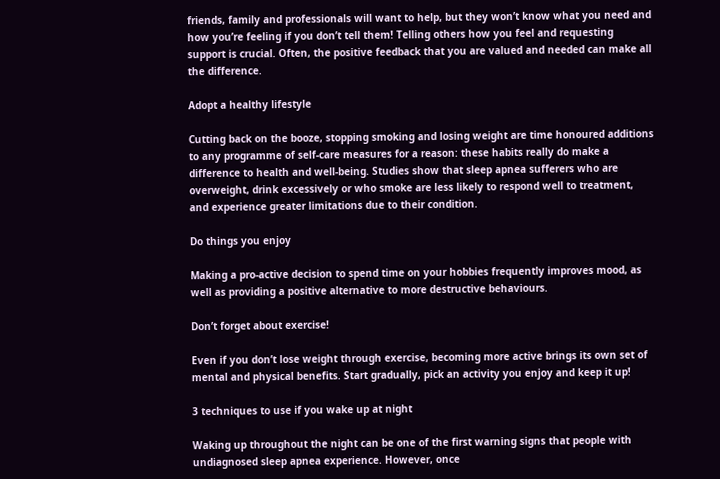friends, family and professionals will want to help, but they won’t know what you need and how you’re feeling if you don’t tell them! Telling others how you feel and requesting support is crucial. Often, the positive feedback that you are valued and needed can make all the difference.

Adopt a healthy lifestyle

Cutting back on the booze, stopping smoking and losing weight are time honoured additions to any programme of self-care measures for a reason: these habits really do make a difference to health and well-being. Studies show that sleep apnea sufferers who are overweight, drink excessively or who smoke are less likely to respond well to treatment, and experience greater limitations due to their condition.

Do things you enjoy

Making a pro-active decision to spend time on your hobbies frequently improves mood, as well as providing a positive alternative to more destructive behaviours.

Don’t forget about exercise!

Even if you don’t lose weight through exercise, becoming more active brings its own set of mental and physical benefits. Start gradually, pick an activity you enjoy and keep it up!

3 techniques to use if you wake up at night

Waking up throughout the night can be one of the first warning signs that people with undiagnosed sleep apnea experience. However, once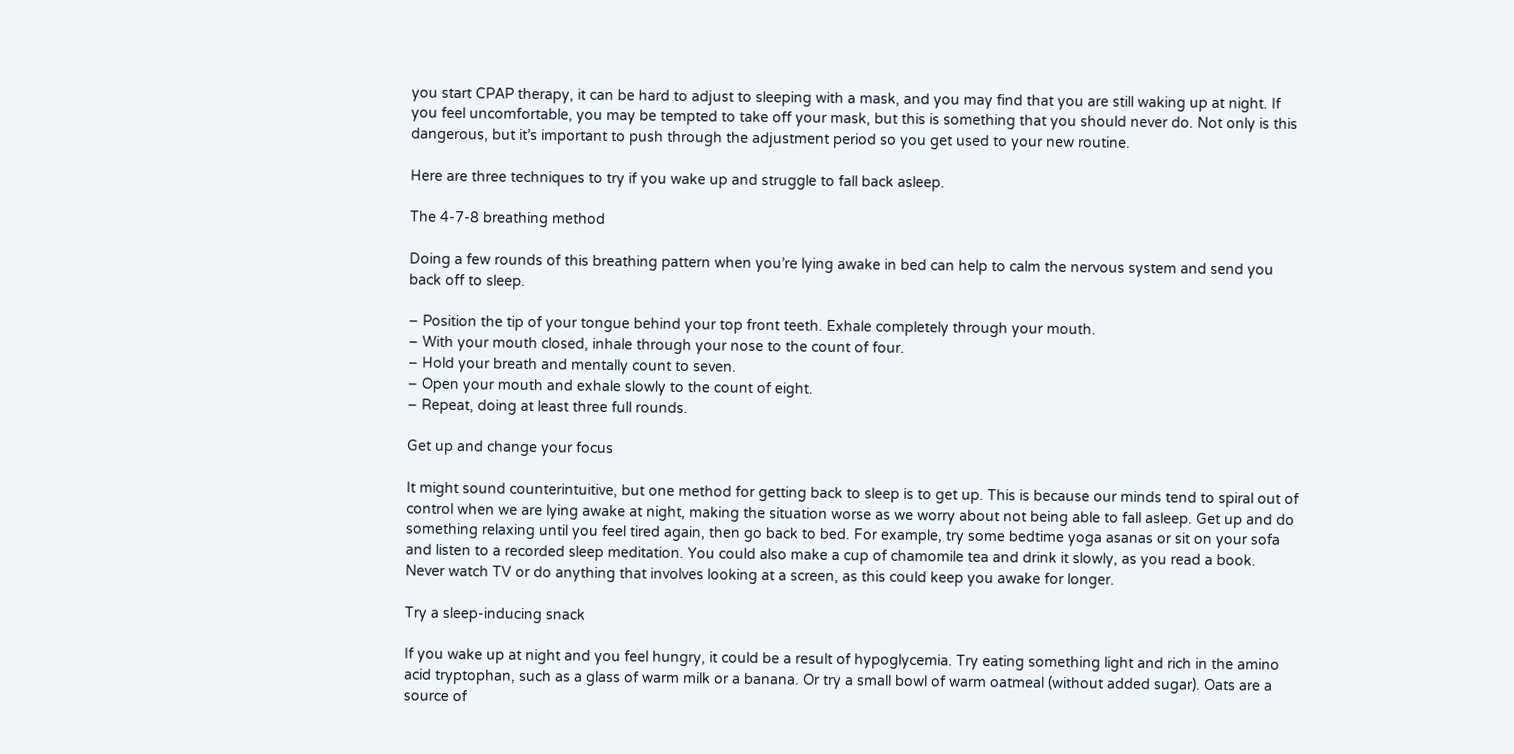you start CPAP therapy, it can be hard to adjust to sleeping with a mask, and you may find that you are still waking up at night. If you feel uncomfortable, you may be tempted to take off your mask, but this is something that you should never do. Not only is this dangerous, but it’s important to push through the adjustment period so you get used to your new routine.

Here are three techniques to try if you wake up and struggle to fall back asleep.

The 4-7-8 breathing method

Doing a few rounds of this breathing pattern when you’re lying awake in bed can help to calm the nervous system and send you back off to sleep.

– Position the tip of your tongue behind your top front teeth. Exhale completely through your mouth.
– With your mouth closed, inhale through your nose to the count of four.
– Hold your breath and mentally count to seven.
– Open your mouth and exhale slowly to the count of eight.
– Repeat, doing at least three full rounds.

Get up and change your focus

It might sound counterintuitive, but one method for getting back to sleep is to get up. This is because our minds tend to spiral out of control when we are lying awake at night, making the situation worse as we worry about not being able to fall asleep. Get up and do something relaxing until you feel tired again, then go back to bed. For example, try some bedtime yoga asanas or sit on your sofa and listen to a recorded sleep meditation. You could also make a cup of chamomile tea and drink it slowly, as you read a book. Never watch TV or do anything that involves looking at a screen, as this could keep you awake for longer.

Try a sleep-inducing snack

If you wake up at night and you feel hungry, it could be a result of hypoglycemia. Try eating something light and rich in the amino acid tryptophan, such as a glass of warm milk or a banana. Or try a small bowl of warm oatmeal (without added sugar). Oats are a source of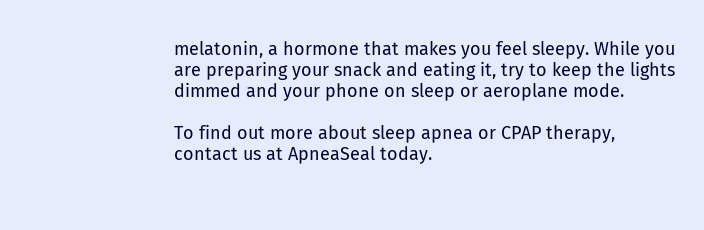melatonin, a hormone that makes you feel sleepy. While you are preparing your snack and eating it, try to keep the lights dimmed and your phone on sleep or aeroplane mode.

To find out more about sleep apnea or CPAP therapy, contact us at ApneaSeal today.